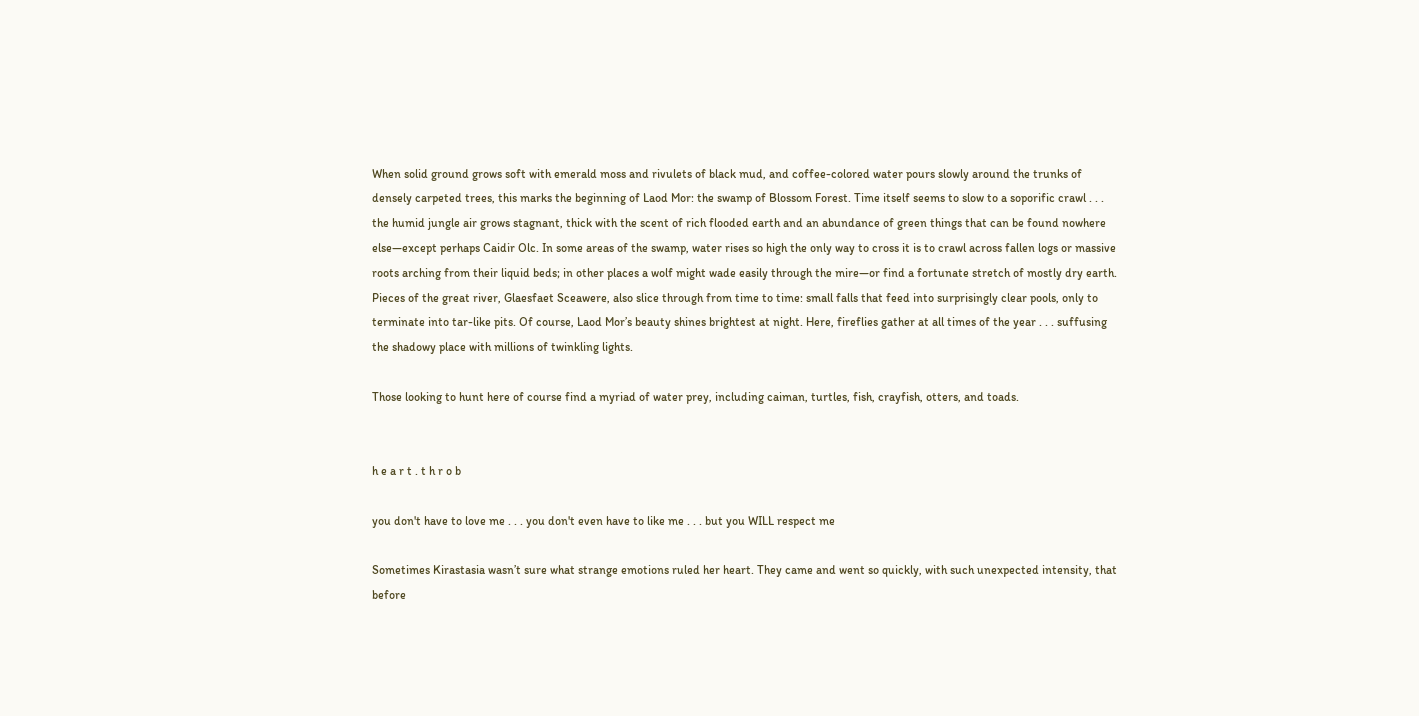When solid ground grows soft with emerald moss and rivulets of black mud, and coffee-colored water pours slowly around the trunks of densely carpeted trees, this marks the beginning of Laod Mor: the swamp of Blossom Forest. Time itself seems to slow to a soporific crawl . . . the humid jungle air grows stagnant, thick with the scent of rich flooded earth and an abundance of green things that can be found nowhere else—except perhaps Caidir Olc. In some areas of the swamp, water rises so high the only way to cross it is to crawl across fallen logs or massive roots arching from their liquid beds; in other places a wolf might wade easily through the mire—or find a fortunate stretch of mostly dry earth. Pieces of the great river, Glaesfaet Sceawere, also slice through from time to time: small falls that feed into surprisingly clear pools, only to terminate into tar-like pits. Of course, Laod Mor’s beauty shines brightest at night. Here, fireflies gather at all times of the year . . . suffusing the shadowy place with millions of twinkling lights.

Those looking to hunt here of course find a myriad of water prey, including caiman, turtles, fish, crayfish, otters, and toads.


h e a r t . t h r o b

you don't have to love me . . . you don't even have to like me . . . but you WILL respect me

Sometimes Kirastasia wasn’t sure what strange emotions ruled her heart. They came and went so quickly, with such unexpected intensity, that before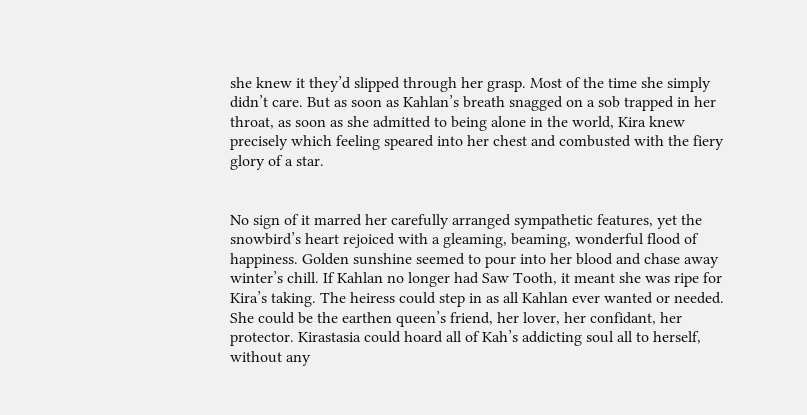she knew it they’d slipped through her grasp. Most of the time she simply didn’t care. But as soon as Kahlan’s breath snagged on a sob trapped in her throat, as soon as she admitted to being alone in the world, Kira knew precisely which feeling speared into her chest and combusted with the fiery glory of a star.


No sign of it marred her carefully arranged sympathetic features, yet the snowbird’s heart rejoiced with a gleaming, beaming, wonderful flood of happiness. Golden sunshine seemed to pour into her blood and chase away winter’s chill. If Kahlan no longer had Saw Tooth, it meant she was ripe for Kira’s taking. The heiress could step in as all Kahlan ever wanted or needed. She could be the earthen queen’s friend, her lover, her confidant, her protector. Kirastasia could hoard all of Kah’s addicting soul all to herself, without any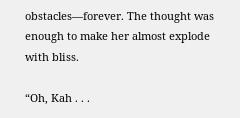obstacles—forever. The thought was enough to make her almost explode with bliss.

“Oh, Kah . . .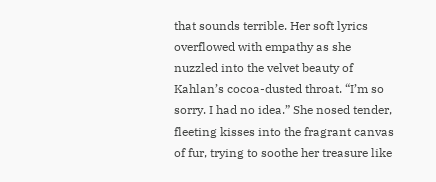that sounds terrible. Her soft lyrics overflowed with empathy as she nuzzled into the velvet beauty of Kahlan’s cocoa-dusted throat. “I’m so sorry. I had no idea.” She nosed tender, fleeting kisses into the fragrant canvas of fur, trying to soothe her treasure like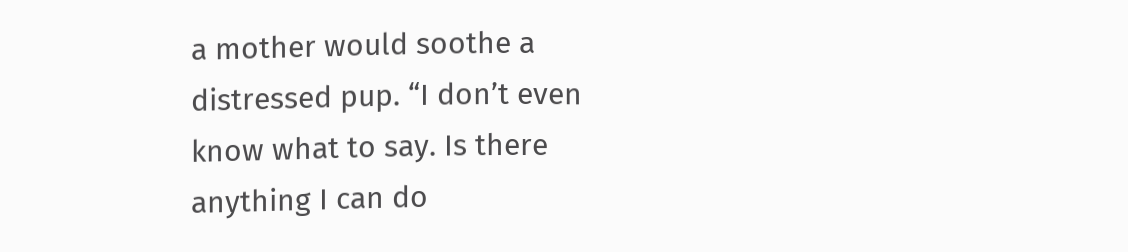a mother would soothe a distressed pup. “I don’t even know what to say. Is there anything I can do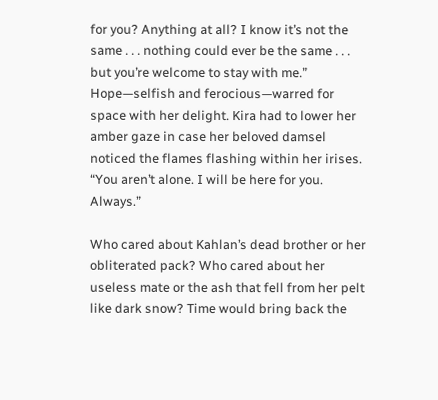for you? Anything at all? I know it’s not the same . . . nothing could ever be the same . . . but you’re welcome to stay with me.” Hope—selfish and ferocious—warred for space with her delight. Kira had to lower her amber gaze in case her beloved damsel noticed the flames flashing within her irises. “You aren’t alone. I will be here for you. Always.”

Who cared about Kahlan’s dead brother or her obliterated pack? Who cared about her useless mate or the ash that fell from her pelt like dark snow? Time would bring back the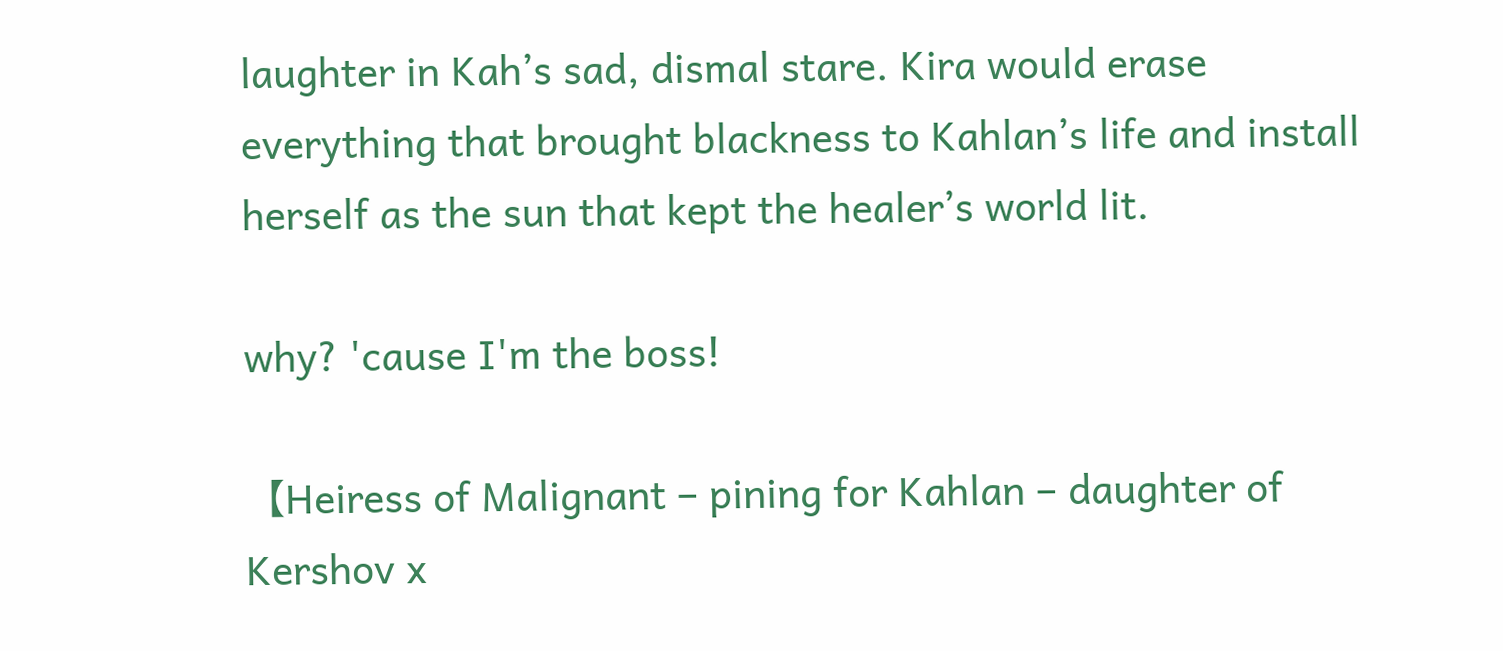laughter in Kah’s sad, dismal stare. Kira would erase everything that brought blackness to Kahlan’s life and install herself as the sun that kept the healer’s world lit.

why? 'cause I'm the boss!

【Heiress of Malignant – pining for Kahlan – daughter of Kershov x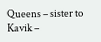Queens – sister to Kavik –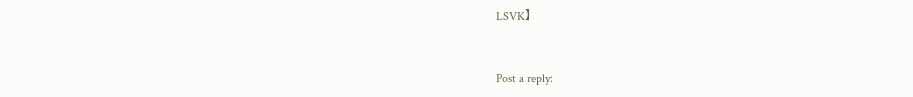LSVK】


Post a reply: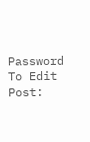Password To Edit Post: